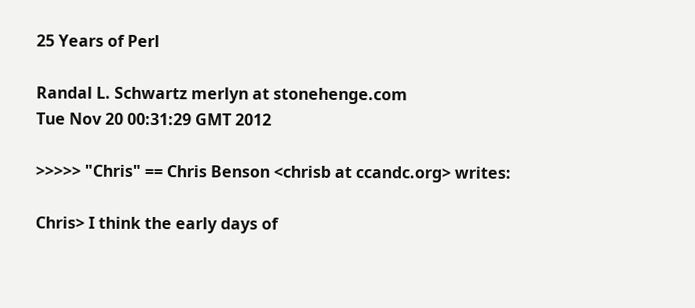25 Years of Perl

Randal L. Schwartz merlyn at stonehenge.com
Tue Nov 20 00:31:29 GMT 2012

>>>>> "Chris" == Chris Benson <chrisb at ccandc.org> writes:

Chris> I think the early days of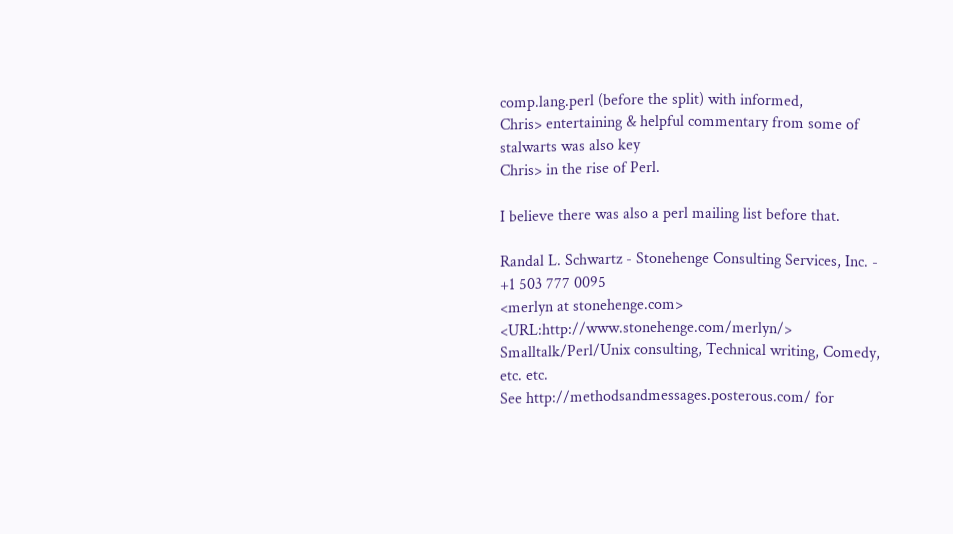comp.lang.perl (before the split) with informed,
Chris> entertaining & helpful commentary from some of stalwarts was also key
Chris> in the rise of Perl.

I believe there was also a perl mailing list before that.

Randal L. Schwartz - Stonehenge Consulting Services, Inc. - +1 503 777 0095
<merlyn at stonehenge.com> <URL:http://www.stonehenge.com/merlyn/>
Smalltalk/Perl/Unix consulting, Technical writing, Comedy, etc. etc.
See http://methodsandmessages.posterous.com/ for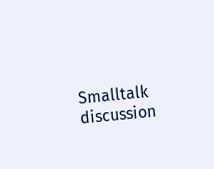Smalltalk discussion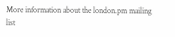More information about the london.pm mailing list